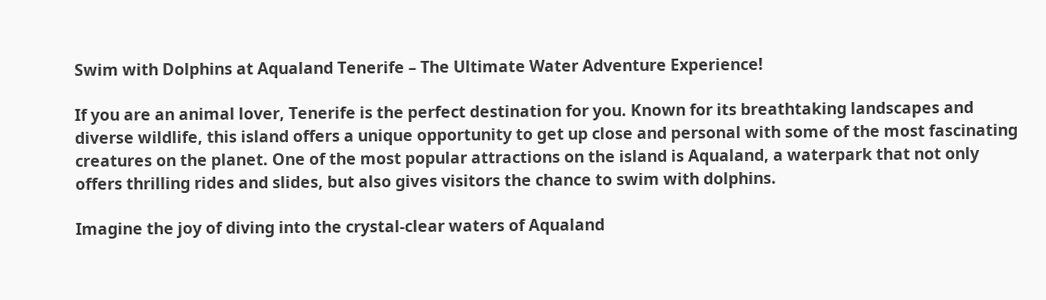Swim with Dolphins at Aqualand Tenerife – The Ultimate Water Adventure Experience!

If you are an animal lover, Tenerife is the perfect destination for you. Known for its breathtaking landscapes and diverse wildlife, this island offers a unique opportunity to get up close and personal with some of the most fascinating creatures on the planet. One of the most popular attractions on the island is Aqualand, a waterpark that not only offers thrilling rides and slides, but also gives visitors the chance to swim with dolphins.

Imagine the joy of diving into the crystal-clear waters of Aqualand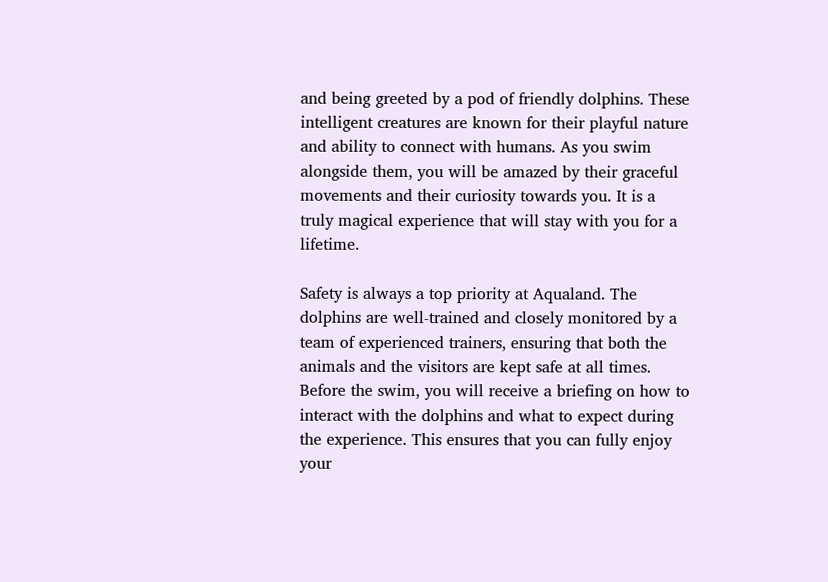and being greeted by a pod of friendly dolphins. These intelligent creatures are known for their playful nature and ability to connect with humans. As you swim alongside them, you will be amazed by their graceful movements and their curiosity towards you. It is a truly magical experience that will stay with you for a lifetime.

Safety is always a top priority at Aqualand. The dolphins are well-trained and closely monitored by a team of experienced trainers, ensuring that both the animals and the visitors are kept safe at all times. Before the swim, you will receive a briefing on how to interact with the dolphins and what to expect during the experience. This ensures that you can fully enjoy your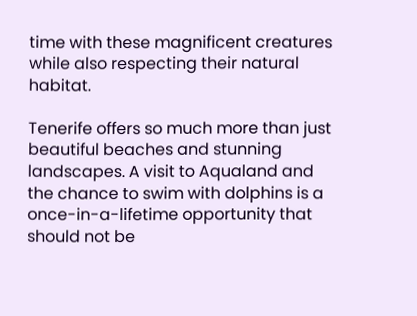time with these magnificent creatures while also respecting their natural habitat.

Tenerife offers so much more than just beautiful beaches and stunning landscapes. A visit to Aqualand and the chance to swim with dolphins is a once-in-a-lifetime opportunity that should not be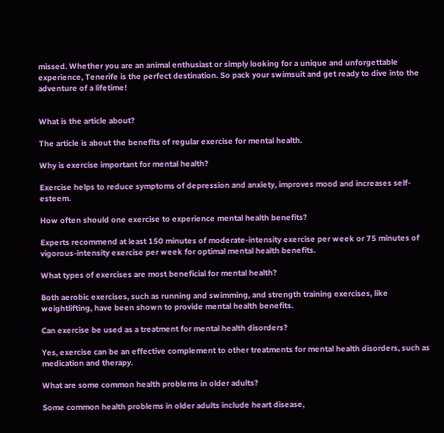missed. Whether you are an animal enthusiast or simply looking for a unique and unforgettable experience, Tenerife is the perfect destination. So pack your swimsuit and get ready to dive into the adventure of a lifetime!


What is the article about?

The article is about the benefits of regular exercise for mental health.

Why is exercise important for mental health?

Exercise helps to reduce symptoms of depression and anxiety, improves mood and increases self-esteem.

How often should one exercise to experience mental health benefits?

Experts recommend at least 150 minutes of moderate-intensity exercise per week or 75 minutes of vigorous-intensity exercise per week for optimal mental health benefits.

What types of exercises are most beneficial for mental health?

Both aerobic exercises, such as running and swimming, and strength training exercises, like weightlifting, have been shown to provide mental health benefits.

Can exercise be used as a treatment for mental health disorders?

Yes, exercise can be an effective complement to other treatments for mental health disorders, such as medication and therapy.

What are some common health problems in older adults?

Some common health problems in older adults include heart disease,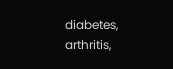diabetes, arthritis,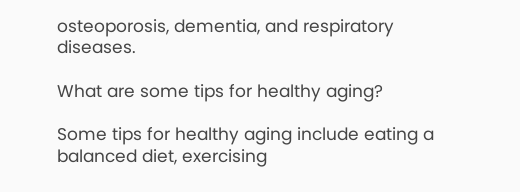osteoporosis, dementia, and respiratory diseases.

What are some tips for healthy aging?

Some tips for healthy aging include eating a balanced diet, exercising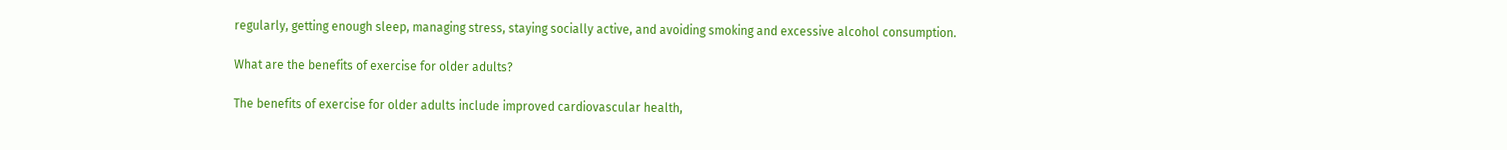regularly, getting enough sleep, managing stress, staying socially active, and avoiding smoking and excessive alcohol consumption.

What are the benefits of exercise for older adults?

The benefits of exercise for older adults include improved cardiovascular health,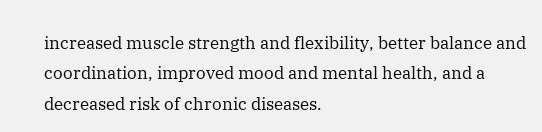increased muscle strength and flexibility, better balance and coordination, improved mood and mental health, and a decreased risk of chronic diseases.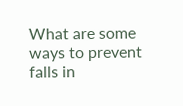What are some ways to prevent falls in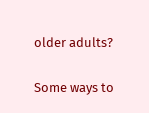older adults?

Some ways to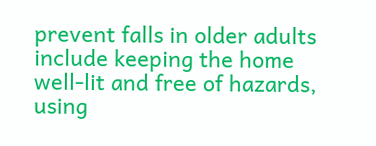prevent falls in older adults include keeping the home well-lit and free of hazards, using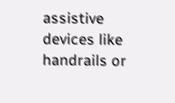assistive devices like handrails or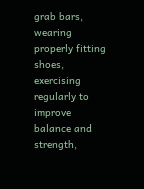grab bars, wearing properly fitting shoes, exercising regularly to improve balance and strength,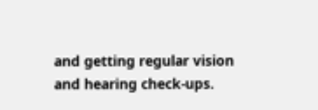and getting regular vision and hearing check-ups.